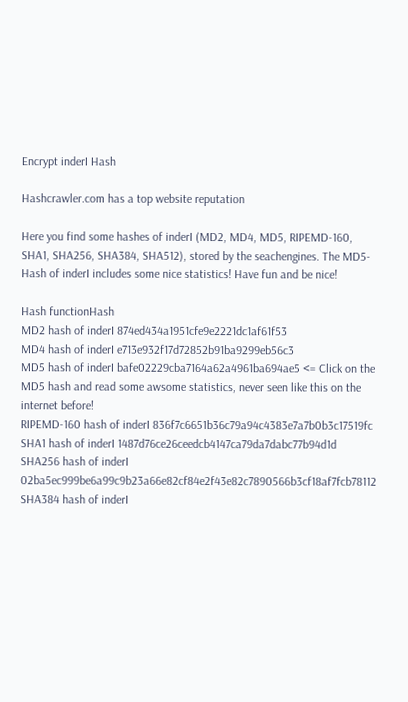Encrypt inderI Hash

Hashcrawler.com has a top website reputation

Here you find some hashes of inderI (MD2, MD4, MD5, RIPEMD-160, SHA1, SHA256, SHA384, SHA512), stored by the seachengines. The MD5-Hash of inderI includes some nice statistics! Have fun and be nice!

Hash functionHash
MD2 hash of inderI 874ed434a1951cfe9e2221dc1af61f53
MD4 hash of inderI e713e932f17d72852b91ba9299eb56c3
MD5 hash of inderI bafe02229cba7164a62a4961ba694ae5 <= Click on the MD5 hash and read some awsome statistics, never seen like this on the internet before!
RIPEMD-160 hash of inderI 836f7c6651b36c79a94c4383e7a7b0b3c17519fc
SHA1 hash of inderI 1487d76ce26ceedcb4147ca79da7dabc77b94d1d
SHA256 hash of inderI 02ba5ec999be6a99c9b23a66e82cf84e2f43e82c7890566b3cf18af7fcb78112
SHA384 hash of inderI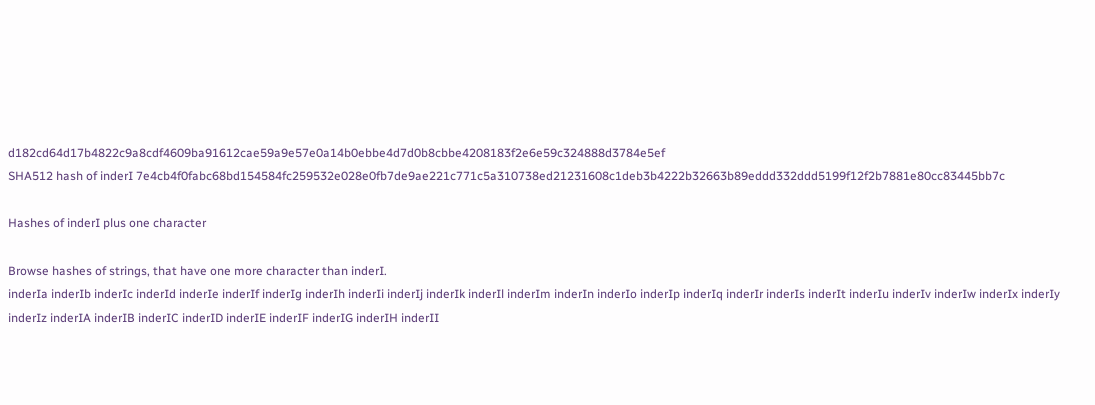d182cd64d17b4822c9a8cdf4609ba91612cae59a9e57e0a14b0ebbe4d7d0b8cbbe4208183f2e6e59c324888d3784e5ef
SHA512 hash of inderI 7e4cb4f0fabc68bd154584fc259532e028e0fb7de9ae221c771c5a310738ed21231608c1deb3b4222b32663b89eddd332ddd5199f12f2b7881e80cc83445bb7c

Hashes of inderI plus one character

Browse hashes of strings, that have one more character than inderI.
inderIa inderIb inderIc inderId inderIe inderIf inderIg inderIh inderIi inderIj inderIk inderIl inderIm inderIn inderIo inderIp inderIq inderIr inderIs inderIt inderIu inderIv inderIw inderIx inderIy inderIz inderIA inderIB inderIC inderID inderIE inderIF inderIG inderIH inderII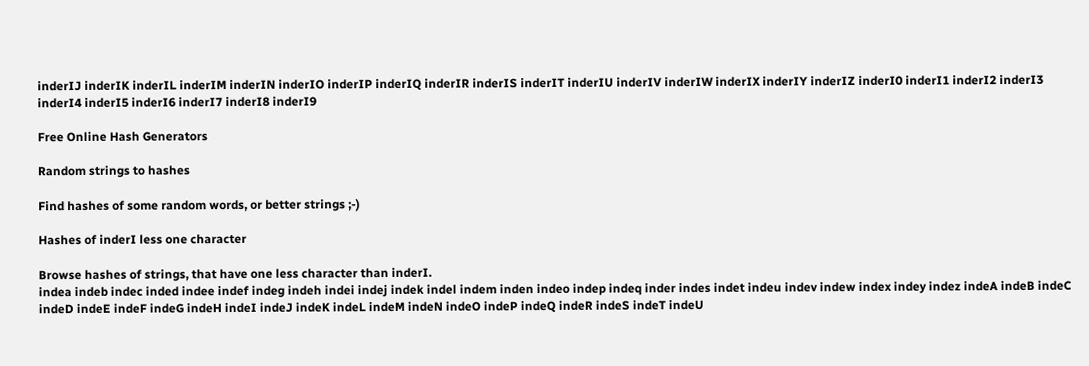inderIJ inderIK inderIL inderIM inderIN inderIO inderIP inderIQ inderIR inderIS inderIT inderIU inderIV inderIW inderIX inderIY inderIZ inderI0 inderI1 inderI2 inderI3 inderI4 inderI5 inderI6 inderI7 inderI8 inderI9

Free Online Hash Generators

Random strings to hashes

Find hashes of some random words, or better strings ;-)

Hashes of inderI less one character

Browse hashes of strings, that have one less character than inderI.
indea indeb indec inded indee indef indeg indeh indei indej indek indel indem inden indeo indep indeq inder indes indet indeu indev indew index indey indez indeA indeB indeC indeD indeE indeF indeG indeH indeI indeJ indeK indeL indeM indeN indeO indeP indeQ indeR indeS indeT indeU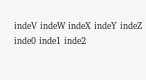indeV indeW indeX indeY indeZ inde0 inde1 inde2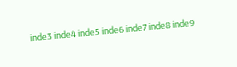inde3 inde4 inde5 inde6 inde7 inde8 inde9